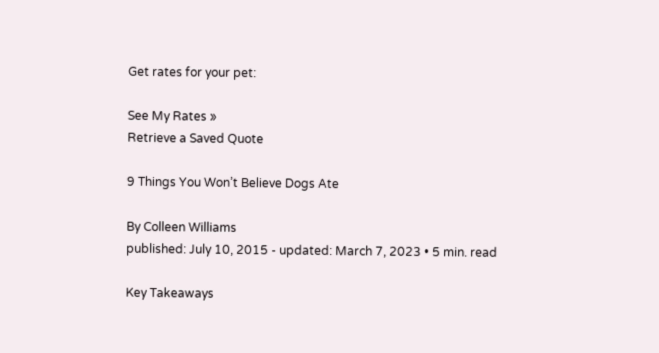Get rates for your pet:

See My Rates »
Retrieve a Saved Quote

9 Things You Won’t Believe Dogs Ate

By Colleen Williams
published: July 10, 2015 - updated: March 7, 2023 • 5 min. read

Key Takeaways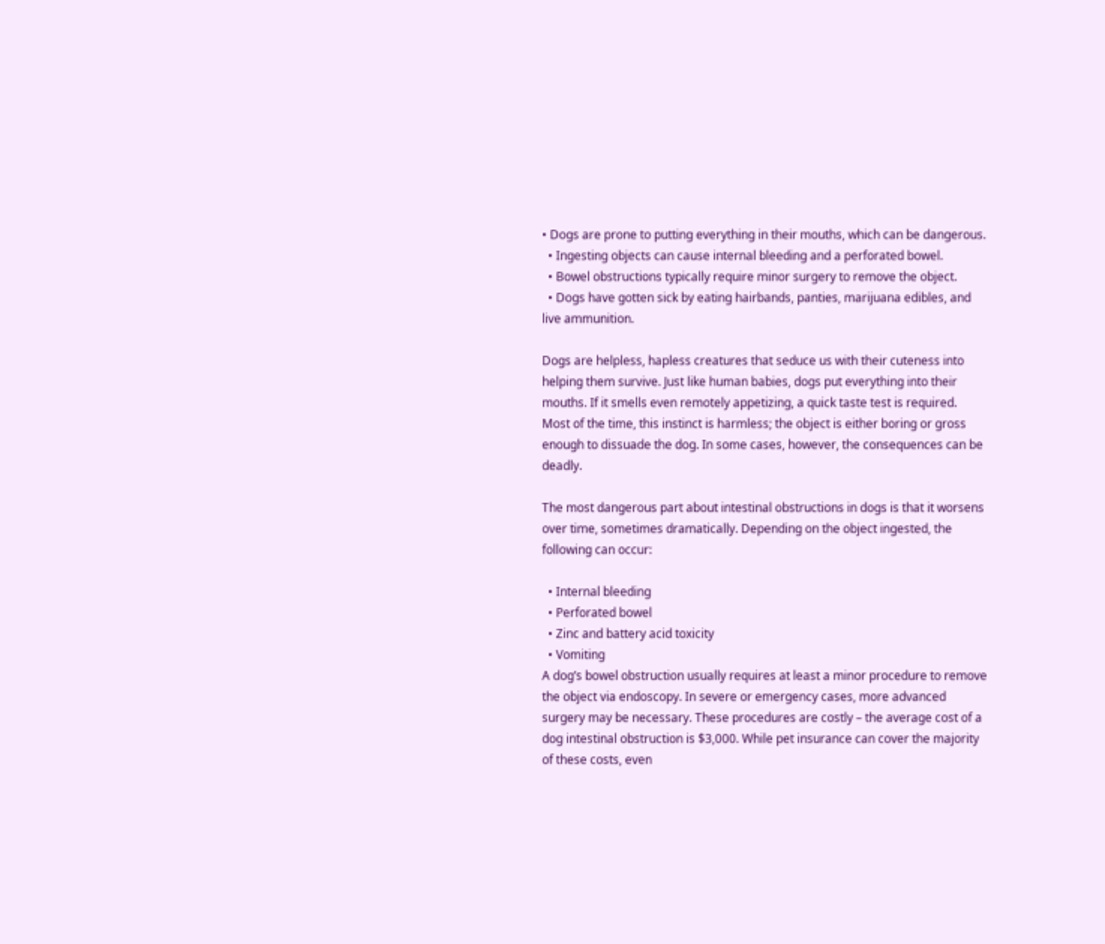• Dogs are prone to putting everything in their mouths, which can be dangerous.
  • Ingesting objects can cause internal bleeding and a perforated bowel.
  • Bowel obstructions typically require minor surgery to remove the object.
  • Dogs have gotten sick by eating hairbands, panties, marijuana edibles, and live ammunition.

Dogs are helpless, hapless creatures that seduce us with their cuteness into helping them survive. Just like human babies, dogs put everything into their mouths. If it smells even remotely appetizing, a quick taste test is required. Most of the time, this instinct is harmless; the object is either boring or gross enough to dissuade the dog. In some cases, however, the consequences can be deadly.

The most dangerous part about intestinal obstructions in dogs is that it worsens over time, sometimes dramatically. Depending on the object ingested, the following can occur:

  • Internal bleeding
  • Perforated bowel
  • Zinc and battery acid toxicity
  • Vomiting
A dog’s bowel obstruction usually requires at least a minor procedure to remove the object via endoscopy. In severe or emergency cases, more advanced surgery may be necessary. These procedures are costly – the average cost of a dog intestinal obstruction is $3,000. While pet insurance can cover the majority of these costs, even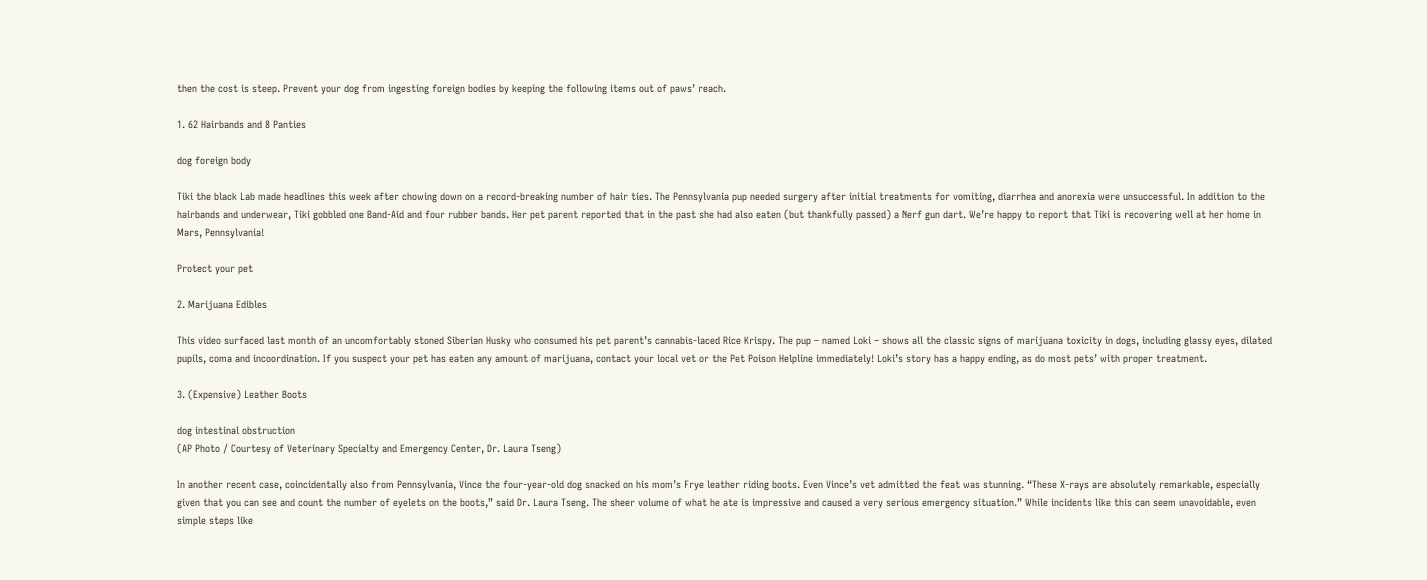then the cost is steep. Prevent your dog from ingesting foreign bodies by keeping the following items out of paws’ reach.

1. 62 Hairbands and 8 Panties

dog foreign body

Tiki the black Lab made headlines this week after chowing down on a record-breaking number of hair ties. The Pennsylvania pup needed surgery after initial treatments for vomiting, diarrhea and anorexia were unsuccessful. In addition to the hairbands and underwear, Tiki gobbled one Band-Aid and four rubber bands. Her pet parent reported that in the past she had also eaten (but thankfully passed) a Nerf gun dart. We’re happy to report that Tiki is recovering well at her home in Mars, Pennsylvania!

Protect your pet

2. Marijuana Edibles

This video surfaced last month of an uncomfortably stoned Siberian Husky who consumed his pet parent’s cannabis-laced Rice Krispy. The pup – named Loki – shows all the classic signs of marijuana toxicity in dogs, including glassy eyes, dilated pupils, coma and incoordination. If you suspect your pet has eaten any amount of marijuana, contact your local vet or the Pet Poison Helpline immediately! Loki’s story has a happy ending, as do most pets’ with proper treatment.

3. (Expensive) Leather Boots

dog intestinal obstruction
(AP Photo / Courtesy of Veterinary Specialty and Emergency Center, Dr. Laura Tseng)

In another recent case, coincidentally also from Pennsylvania, Vince the four-year-old dog snacked on his mom’s Frye leather riding boots. Even Vince’s vet admitted the feat was stunning. “These X-rays are absolutely remarkable, especially given that you can see and count the number of eyelets on the boots,” said Dr. Laura Tseng. The sheer volume of what he ate is impressive and caused a very serious emergency situation.” While incidents like this can seem unavoidable, even simple steps like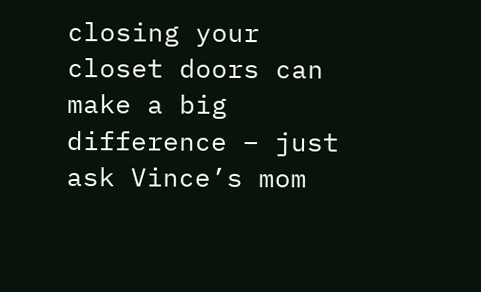closing your closet doors can make a big difference – just ask Vince’s mom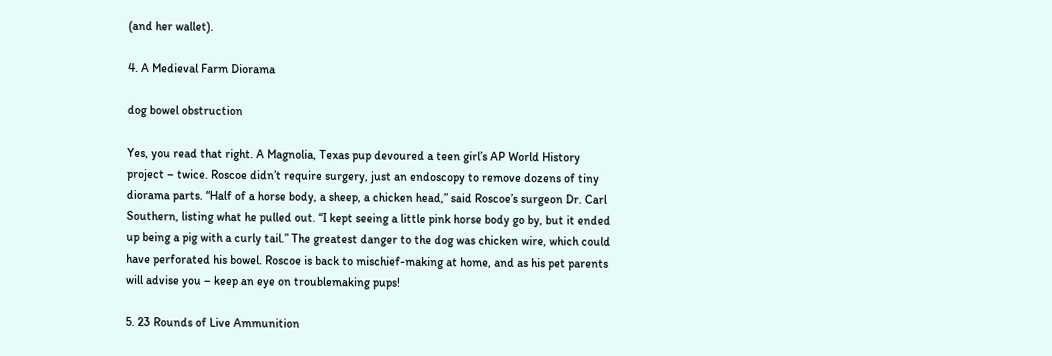(and her wallet).

4. A Medieval Farm Diorama

dog bowel obstruction

Yes, you read that right. A Magnolia, Texas pup devoured a teen girl’s AP World History project – twice. Roscoe didn’t require surgery, just an endoscopy to remove dozens of tiny diorama parts. “Half of a horse body, a sheep, a chicken head,” said Roscoe’s surgeon Dr. Carl Southern, listing what he pulled out. “I kept seeing a little pink horse body go by, but it ended up being a pig with a curly tail.” The greatest danger to the dog was chicken wire, which could have perforated his bowel. Roscoe is back to mischief-making at home, and as his pet parents will advise you – keep an eye on troublemaking pups!

5. 23 Rounds of Live Ammunition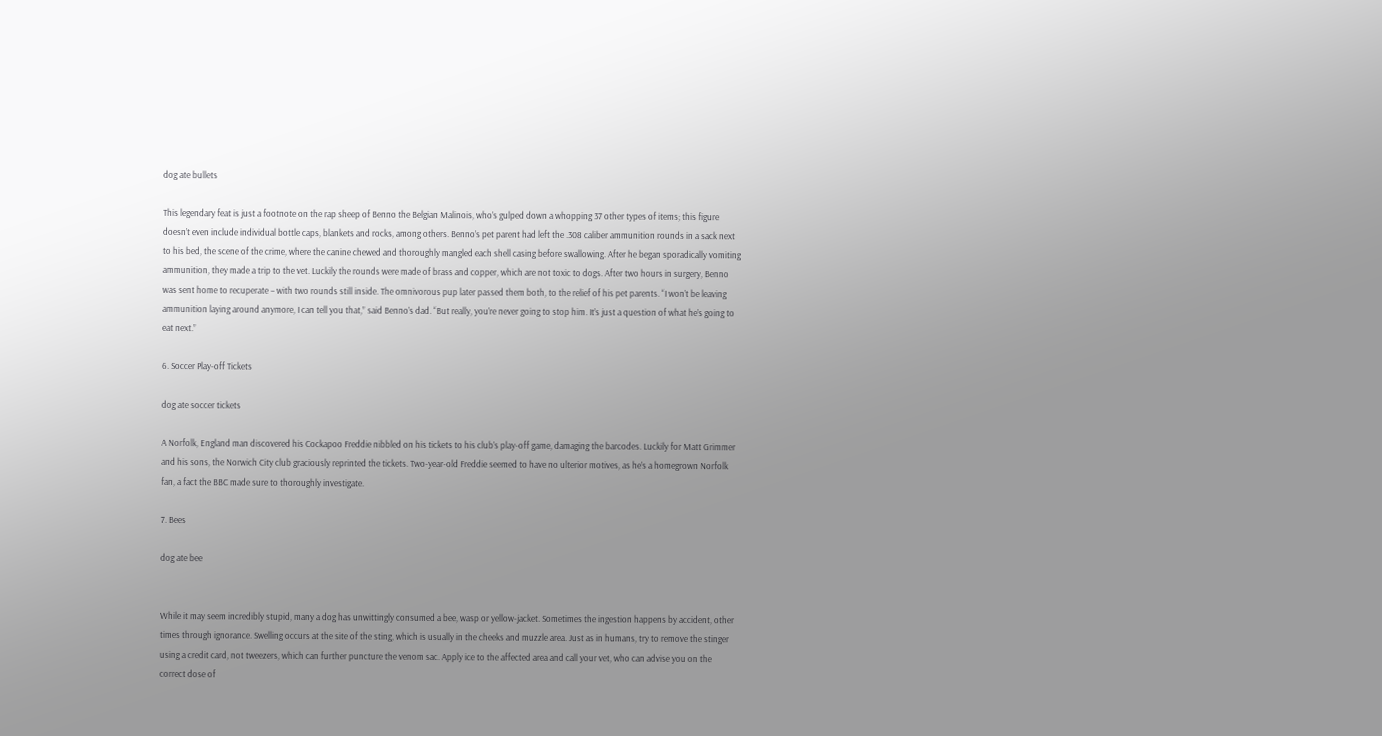dog ate bullets

This legendary feat is just a footnote on the rap sheep of Benno the Belgian Malinois, who’s gulped down a whopping 37 other types of items; this figure doesn’t even include individual bottle caps, blankets and rocks, among others. Benno’s pet parent had left the .308 caliber ammunition rounds in a sack next to his bed, the scene of the crime, where the canine chewed and thoroughly mangled each shell casing before swallowing. After he began sporadically vomiting ammunition, they made a trip to the vet. Luckily the rounds were made of brass and copper, which are not toxic to dogs. After two hours in surgery, Benno was sent home to recuperate – with two rounds still inside. The omnivorous pup later passed them both, to the relief of his pet parents. “I won’t be leaving ammunition laying around anymore, I can tell you that,” said Benno’s dad. “But really, you’re never going to stop him. It’s just a question of what he’s going to eat next.”

6. Soccer Play-off Tickets

dog ate soccer tickets

A Norfolk, England man discovered his Cockapoo Freddie nibbled on his tickets to his club’s play-off game, damaging the barcodes. Luckily for Matt Grimmer and his sons, the Norwich City club graciously reprinted the tickets. Two-year-old Freddie seemed to have no ulterior motives, as he’s a homegrown Norfolk fan, a fact the BBC made sure to thoroughly investigate.

7. Bees

dog ate bee


While it may seem incredibly stupid, many a dog has unwittingly consumed a bee, wasp or yellow-jacket. Sometimes the ingestion happens by accident, other times through ignorance. Swelling occurs at the site of the sting, which is usually in the cheeks and muzzle area. Just as in humans, try to remove the stinger using a credit card, not tweezers, which can further puncture the venom sac. Apply ice to the affected area and call your vet, who can advise you on the correct dose of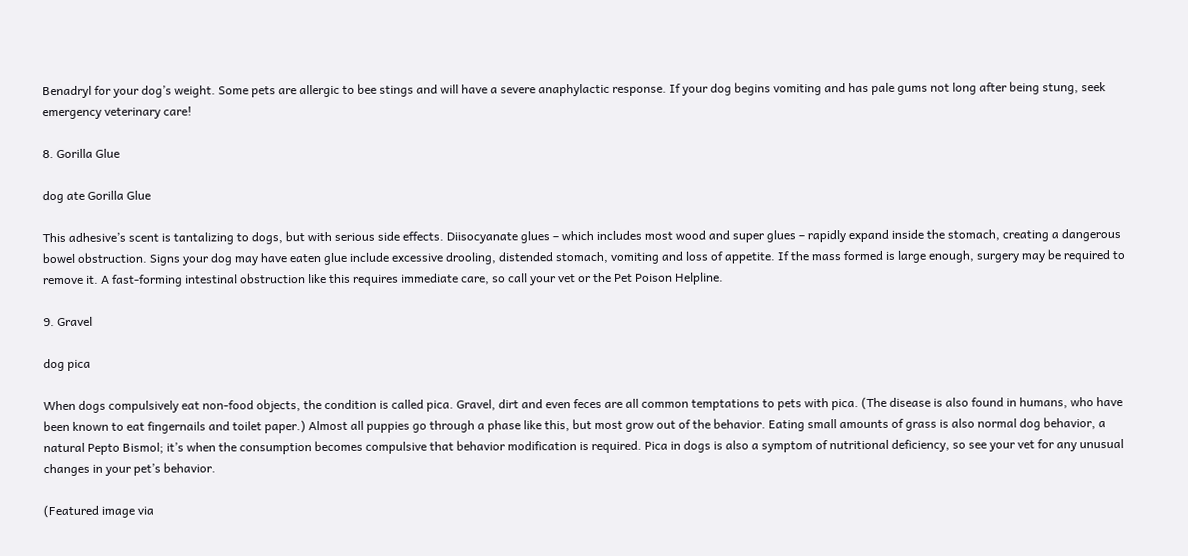Benadryl for your dog’s weight. Some pets are allergic to bee stings and will have a severe anaphylactic response. If your dog begins vomiting and has pale gums not long after being stung, seek emergency veterinary care!

8. Gorilla Glue

dog ate Gorilla Glue

This adhesive’s scent is tantalizing to dogs, but with serious side effects. Diisocyanate glues – which includes most wood and super glues – rapidly expand inside the stomach, creating a dangerous bowel obstruction. Signs your dog may have eaten glue include excessive drooling, distended stomach, vomiting and loss of appetite. If the mass formed is large enough, surgery may be required to remove it. A fast-forming intestinal obstruction like this requires immediate care, so call your vet or the Pet Poison Helpline.

9. Gravel

dog pica

When dogs compulsively eat non-food objects, the condition is called pica. Gravel, dirt and even feces are all common temptations to pets with pica. (The disease is also found in humans, who have been known to eat fingernails and toilet paper.) Almost all puppies go through a phase like this, but most grow out of the behavior. Eating small amounts of grass is also normal dog behavior, a natural Pepto Bismol; it’s when the consumption becomes compulsive that behavior modification is required. Pica in dogs is also a symptom of nutritional deficiency, so see your vet for any unusual changes in your pet’s behavior.

(Featured image via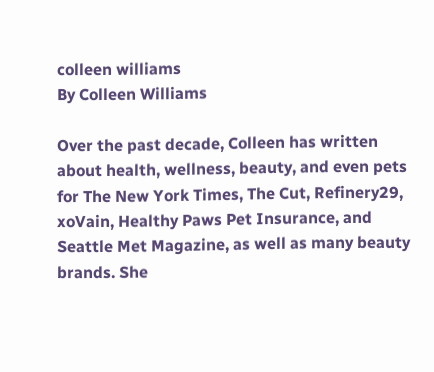colleen williams
By Colleen Williams

Over the past decade, Colleen has written about health, wellness, beauty, and even pets for The New York Times, The Cut, Refinery29, xoVain, Healthy Paws Pet Insurance, and Seattle Met Magazine, as well as many beauty brands. She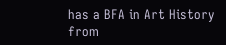has a BFA in Art History from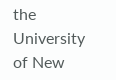the University of New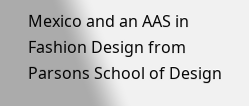Mexico and an AAS in Fashion Design from Parsons School of Design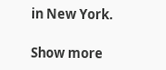in New York.

Show more